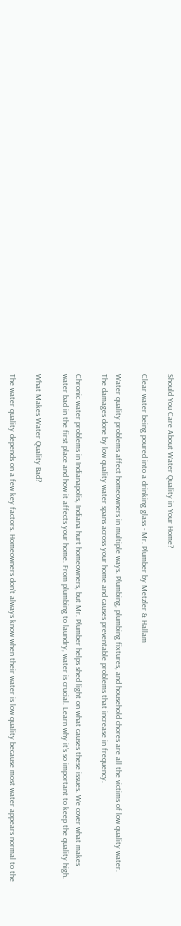Should You Care About Water Quality in Your Home?

Clear water being poured into a drinking glass - Mr. Plumber by Metzler & Hallam

Water quality problems affect homeowners in multiple ways. Plumbing, plumbing fixtures, and household chores are all the victims of low quality water. The damages done by low quality water spans across your home and causes preventable problems that increase in frequency.

Chronic water problems in Indianapolis, Indiana hurt homeowners, but Mr. Plumber helps shed light on what causes these issues. We cover what makes water bad in the first place and how it affects your home. From plumbing to laundry, water is crucial. Learn why it’s so important to keep the quality high.

What Makes Water Quality Bad?

The water quality depends on a few key factors. Homeowners don’t always know when their water is low quality because most water appears normal to the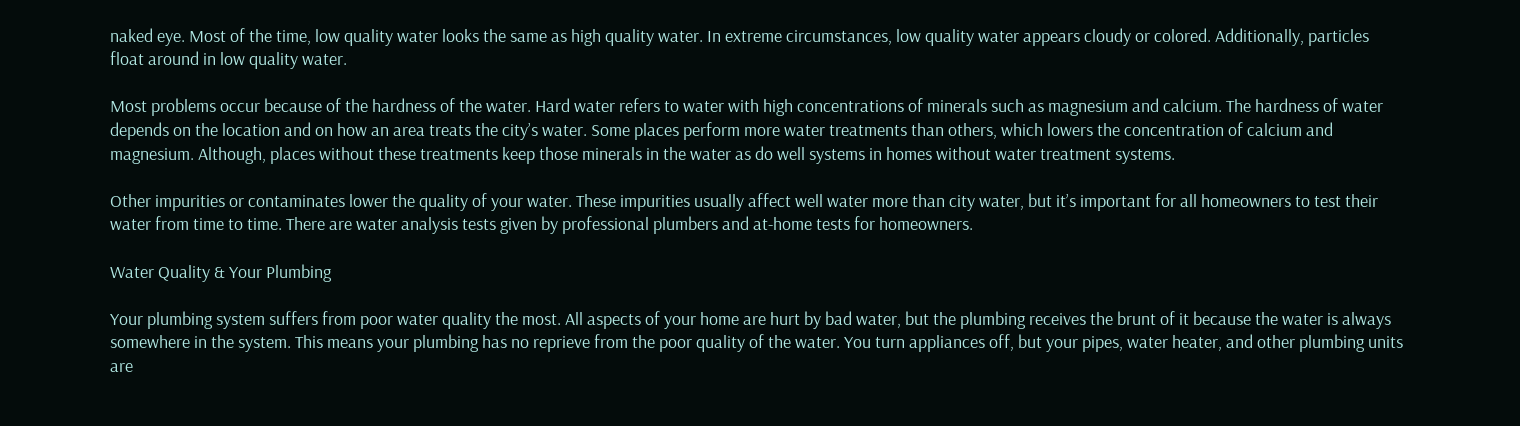naked eye. Most of the time, low quality water looks the same as high quality water. In extreme circumstances, low quality water appears cloudy or colored. Additionally, particles float around in low quality water.

Most problems occur because of the hardness of the water. Hard water refers to water with high concentrations of minerals such as magnesium and calcium. The hardness of water depends on the location and on how an area treats the city’s water. Some places perform more water treatments than others, which lowers the concentration of calcium and magnesium. Although, places without these treatments keep those minerals in the water as do well systems in homes without water treatment systems.

Other impurities or contaminates lower the quality of your water. These impurities usually affect well water more than city water, but it’s important for all homeowners to test their water from time to time. There are water analysis tests given by professional plumbers and at-home tests for homeowners.

Water Quality & Your Plumbing

Your plumbing system suffers from poor water quality the most. All aspects of your home are hurt by bad water, but the plumbing receives the brunt of it because the water is always somewhere in the system. This means your plumbing has no reprieve from the poor quality of the water. You turn appliances off, but your pipes, water heater, and other plumbing units are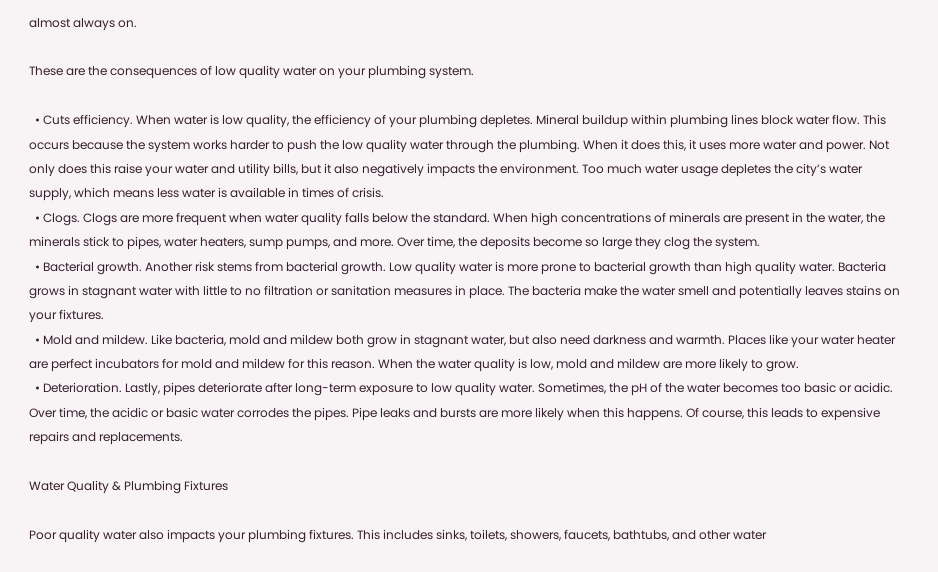almost always on.

These are the consequences of low quality water on your plumbing system.

  • Cuts efficiency. When water is low quality, the efficiency of your plumbing depletes. Mineral buildup within plumbing lines block water flow. This occurs because the system works harder to push the low quality water through the plumbing. When it does this, it uses more water and power. Not only does this raise your water and utility bills, but it also negatively impacts the environment. Too much water usage depletes the city’s water supply, which means less water is available in times of crisis.
  • Clogs. Clogs are more frequent when water quality falls below the standard. When high concentrations of minerals are present in the water, the minerals stick to pipes, water heaters, sump pumps, and more. Over time, the deposits become so large they clog the system.
  • Bacterial growth. Another risk stems from bacterial growth. Low quality water is more prone to bacterial growth than high quality water. Bacteria grows in stagnant water with little to no filtration or sanitation measures in place. The bacteria make the water smell and potentially leaves stains on your fixtures.
  • Mold and mildew. Like bacteria, mold and mildew both grow in stagnant water, but also need darkness and warmth. Places like your water heater are perfect incubators for mold and mildew for this reason. When the water quality is low, mold and mildew are more likely to grow.
  • Deterioration. Lastly, pipes deteriorate after long-term exposure to low quality water. Sometimes, the pH of the water becomes too basic or acidic. Over time, the acidic or basic water corrodes the pipes. Pipe leaks and bursts are more likely when this happens. Of course, this leads to expensive repairs and replacements.

Water Quality & Plumbing Fixtures

Poor quality water also impacts your plumbing fixtures. This includes sinks, toilets, showers, faucets, bathtubs, and other water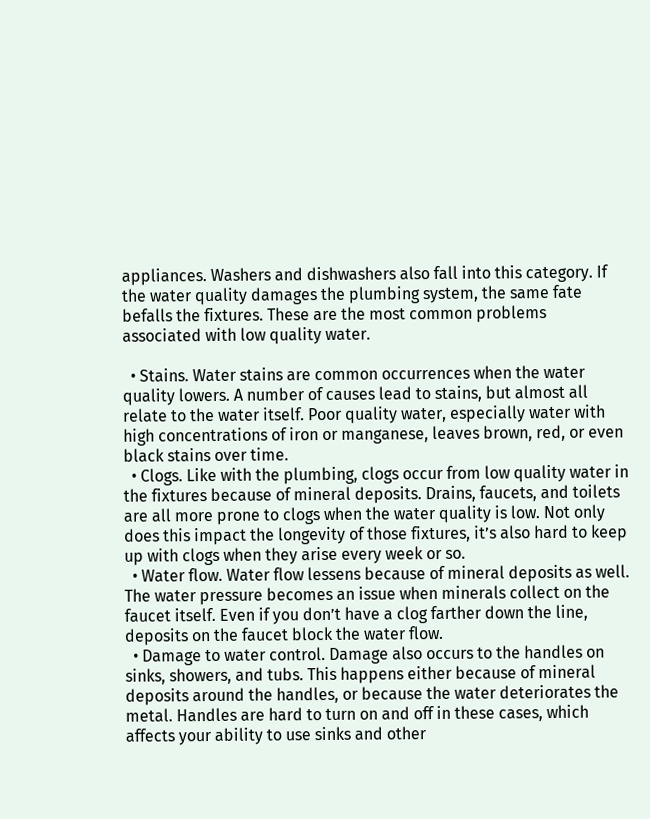appliances. Washers and dishwashers also fall into this category. If the water quality damages the plumbing system, the same fate befalls the fixtures. These are the most common problems associated with low quality water.

  • Stains. Water stains are common occurrences when the water quality lowers. A number of causes lead to stains, but almost all relate to the water itself. Poor quality water, especially water with high concentrations of iron or manganese, leaves brown, red, or even black stains over time.
  • Clogs. Like with the plumbing, clogs occur from low quality water in the fixtures because of mineral deposits. Drains, faucets, and toilets are all more prone to clogs when the water quality is low. Not only does this impact the longevity of those fixtures, it’s also hard to keep up with clogs when they arise every week or so.
  • Water flow. Water flow lessens because of mineral deposits as well. The water pressure becomes an issue when minerals collect on the faucet itself. Even if you don’t have a clog farther down the line, deposits on the faucet block the water flow.
  • Damage to water control. Damage also occurs to the handles on sinks, showers, and tubs. This happens either because of mineral deposits around the handles, or because the water deteriorates the metal. Handles are hard to turn on and off in these cases, which affects your ability to use sinks and other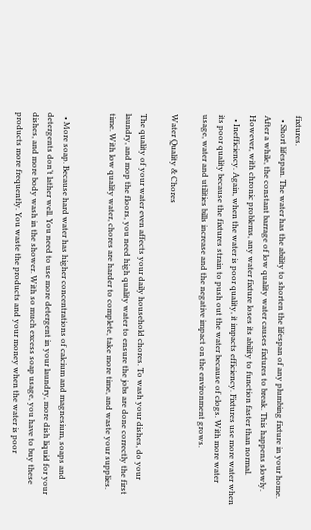fixtures.
  • Short lifespan. The water has the ability to shorten the lifespan of any plumbing fixture in your home. After a while, the constant barrage of low quality water causes fixtures to break. This happens slowly. However, with chronic problems, any water fixture loses its ability to function faster than normal.
  • Inefficiency. Again, when the water is poor quality, it impacts efficiency. Fixtures use more water when its poor quality because the fixtures strain to push out the water because of clogs. With more water usage, water and utilities bills increase and the negative impact on the environment grows.

Water Quality & Chores

The quality of your water even affects your daily household chores. To wash your dishes, do your laundry, and mop the floors, you need high quality water to ensure the jobs are done correctly the first time. With low quality water, chores are harder to complete, take more time, and waste your supplies.


  • More soap. Because hard water has higher concentrations of calcium and magnesium, soaps and detergents don’t lather well. You need to use more detergent in your laundry, more dish liquid for your dishes, and more body wash in the shower. With so much excess soap usage, you have to buy these products more frequently. You waste the products and your money when the water is poor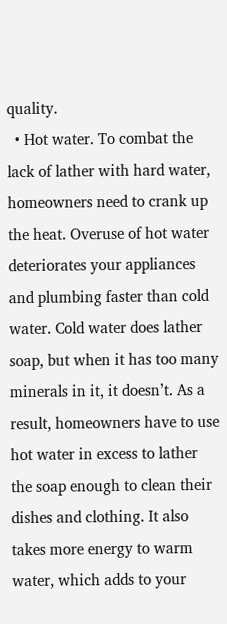quality.
  • Hot water. To combat the lack of lather with hard water, homeowners need to crank up the heat. Overuse of hot water deteriorates your appliances and plumbing faster than cold water. Cold water does lather soap, but when it has too many minerals in it, it doesn’t. As a result, homeowners have to use hot water in excess to lather the soap enough to clean their dishes and clothing. It also takes more energy to warm water, which adds to your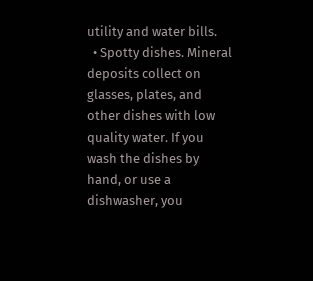utility and water bills.
  • Spotty dishes. Mineral deposits collect on glasses, plates, and other dishes with low quality water. If you wash the dishes by hand, or use a dishwasher, you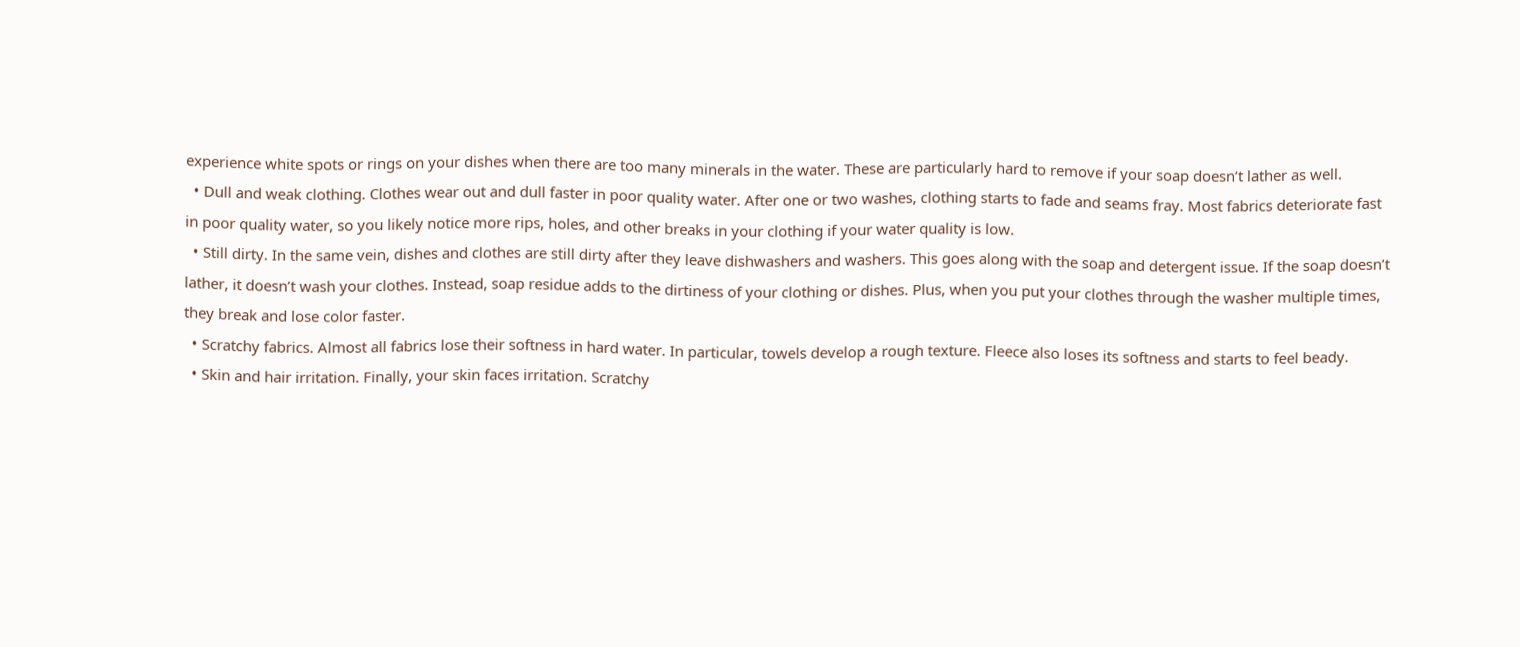experience white spots or rings on your dishes when there are too many minerals in the water. These are particularly hard to remove if your soap doesn’t lather as well.
  • Dull and weak clothing. Clothes wear out and dull faster in poor quality water. After one or two washes, clothing starts to fade and seams fray. Most fabrics deteriorate fast in poor quality water, so you likely notice more rips, holes, and other breaks in your clothing if your water quality is low.
  • Still dirty. In the same vein, dishes and clothes are still dirty after they leave dishwashers and washers. This goes along with the soap and detergent issue. If the soap doesn’t lather, it doesn’t wash your clothes. Instead, soap residue adds to the dirtiness of your clothing or dishes. Plus, when you put your clothes through the washer multiple times, they break and lose color faster.
  • Scratchy fabrics. Almost all fabrics lose their softness in hard water. In particular, towels develop a rough texture. Fleece also loses its softness and starts to feel beady.
  • Skin and hair irritation. Finally, your skin faces irritation. Scratchy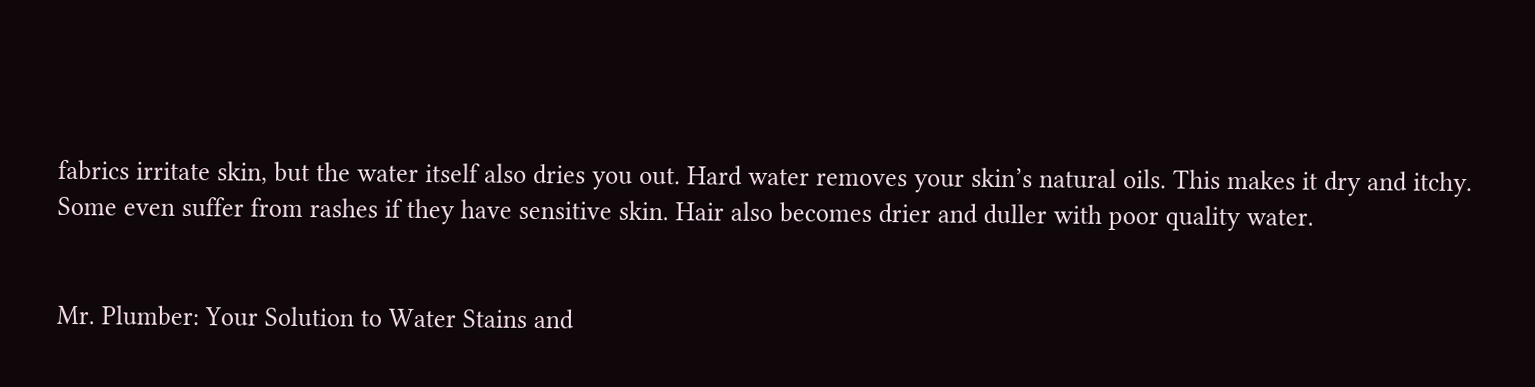fabrics irritate skin, but the water itself also dries you out. Hard water removes your skin’s natural oils. This makes it dry and itchy. Some even suffer from rashes if they have sensitive skin. Hair also becomes drier and duller with poor quality water.


Mr. Plumber: Your Solution to Water Stains and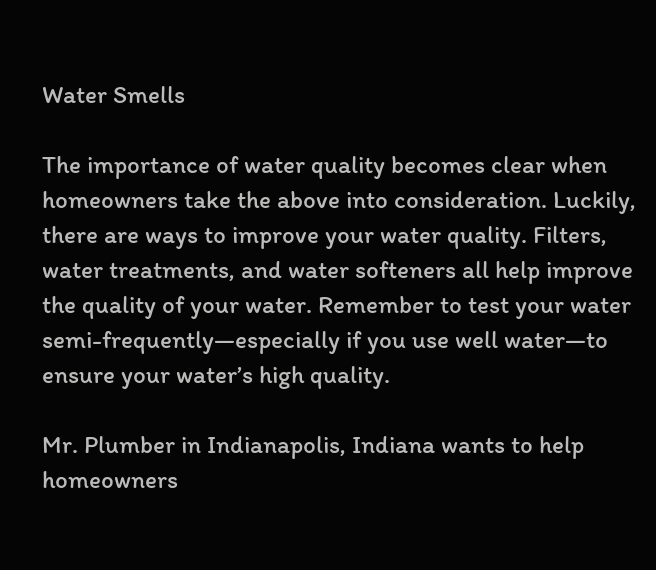Water Smells

The importance of water quality becomes clear when homeowners take the above into consideration. Luckily, there are ways to improve your water quality. Filters, water treatments, and water softeners all help improve the quality of your water. Remember to test your water semi-frequently—especially if you use well water—to ensure your water’s high quality.

Mr. Plumber in Indianapolis, Indiana wants to help homeowners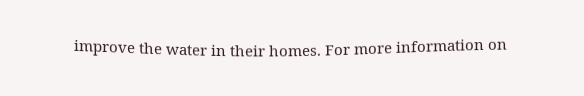improve the water in their homes. For more information on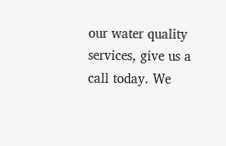our water quality services, give us a call today. We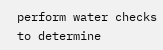perform water checks to determine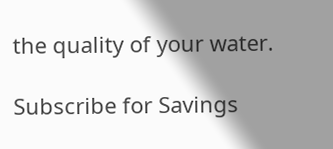the quality of your water.

Subscribe for Savings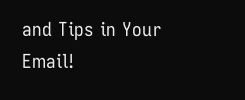and Tips in Your Email!